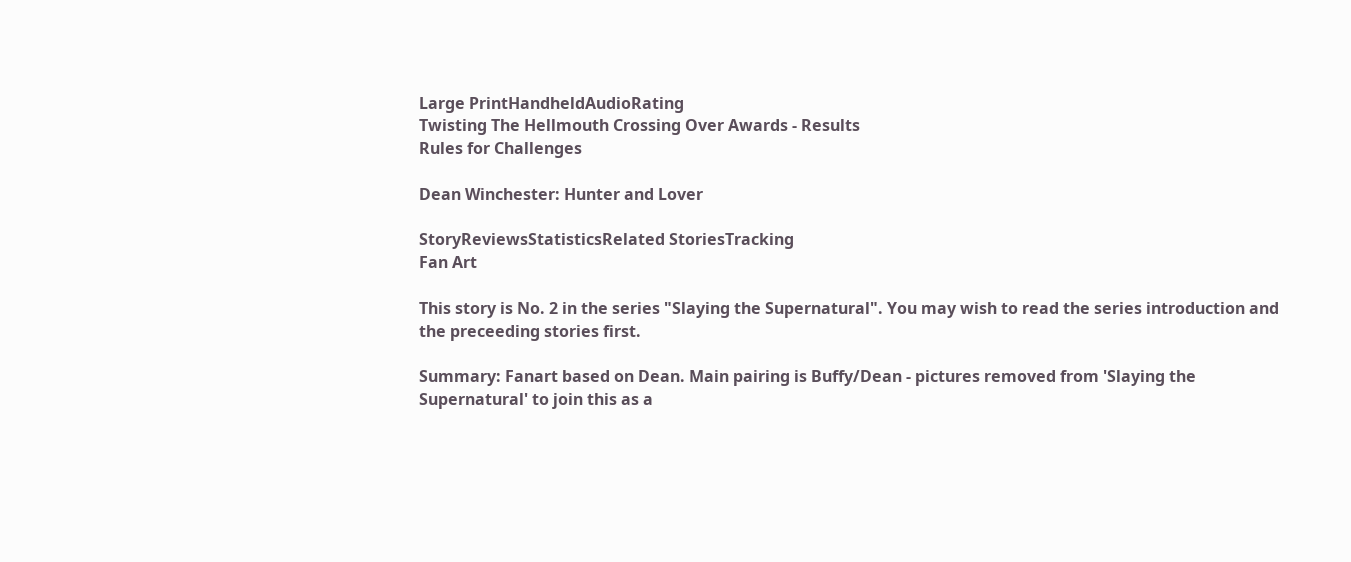Large PrintHandheldAudioRating
Twisting The Hellmouth Crossing Over Awards - Results
Rules for Challenges

Dean Winchester: Hunter and Lover

StoryReviewsStatisticsRelated StoriesTracking
Fan Art

This story is No. 2 in the series "Slaying the Supernatural". You may wish to read the series introduction and the preceeding stories first.

Summary: Fanart based on Dean. Main pairing is Buffy/Dean - pictures removed from 'Slaying the Supernatural' to join this as a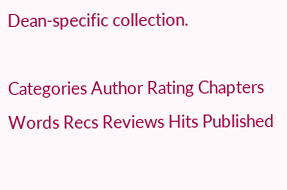Dean-specific collection.

Categories Author Rating Chapters Words Recs Reviews Hits Published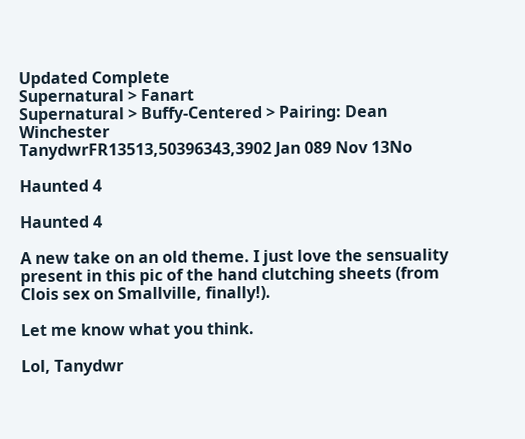Updated Complete
Supernatural > Fanart
Supernatural > Buffy-Centered > Pairing: Dean Winchester
TanydwrFR13513,50396343,3902 Jan 089 Nov 13No

Haunted 4

Haunted 4

A new take on an old theme. I just love the sensuality present in this pic of the hand clutching sheets (from Clois sex on Smallville, finally!).

Let me know what you think.

Lol, Tanydwr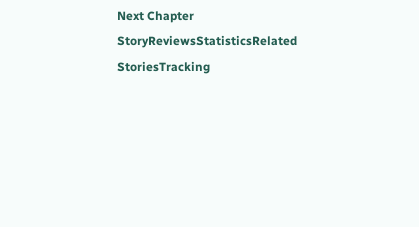Next Chapter
StoryReviewsStatisticsRelated StoriesTracking